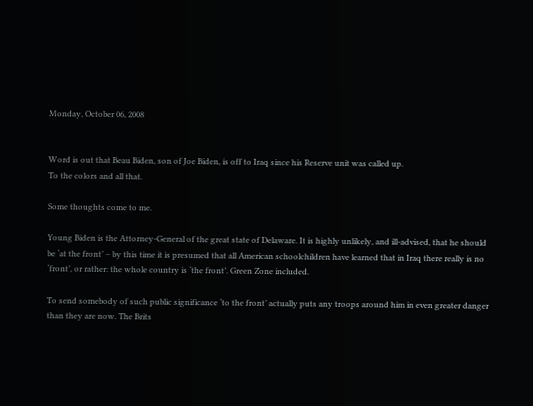Monday, October 06, 2008


Word is out that Beau Biden, son of Joe Biden, is off to Iraq since his Reserve unit was called up.
To the colors and all that.

Some thoughts come to me.

Young Biden is the Attorney-General of the great state of Delaware. It is highly unlikely, and ill-advised, that he should be ‘at the front’ – by this time it is presumed that all American schoolchildren have learned that in Iraq there really is no ‘front’, or rather: the whole country is ‘the front’. Green Zone included.

To send somebody of such public significance ‘to the front’ actually puts any troops around him in even greater danger than they are now. The Brits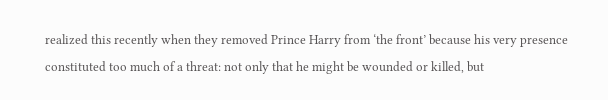realized this recently when they removed Prince Harry from ‘the front’ because his very presence constituted too much of a threat: not only that he might be wounded or killed, but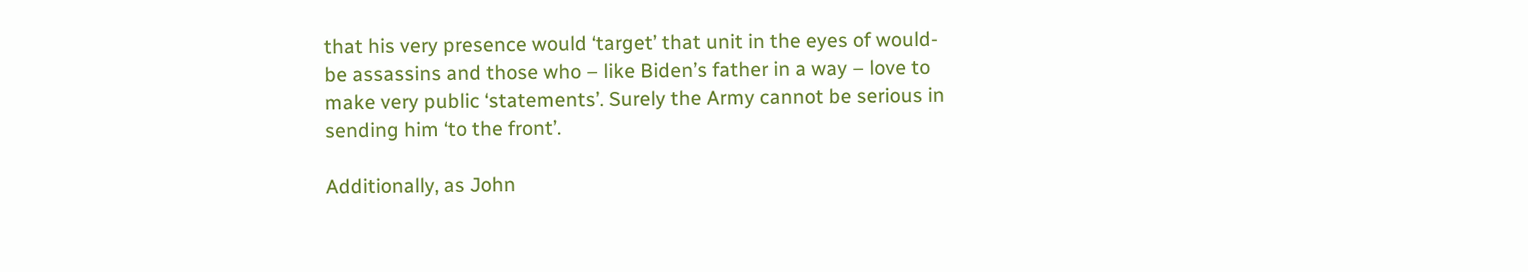that his very presence would ‘target’ that unit in the eyes of would-be assassins and those who – like Biden’s father in a way – love to make very public ‘statements’. Surely the Army cannot be serious in sending him ‘to the front’.

Additionally, as John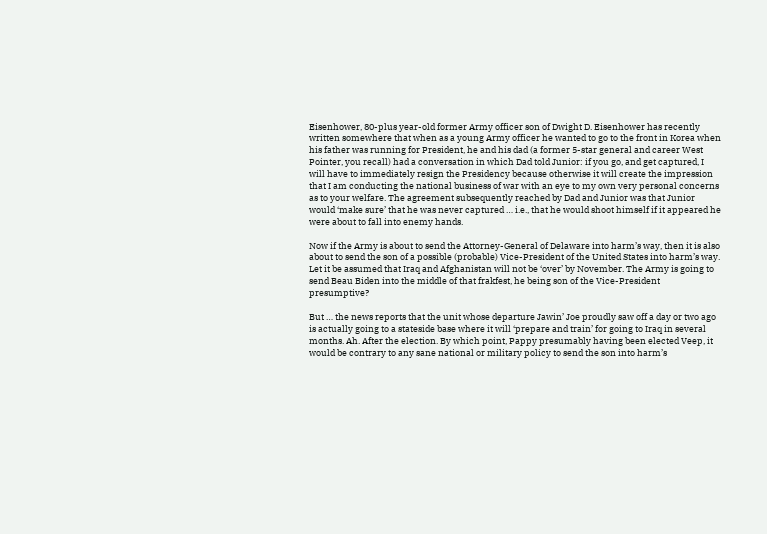Eisenhower, 80-plus year-old former Army officer son of Dwight D. Eisenhower has recently written somewhere that when as a young Army officer he wanted to go to the front in Korea when his father was running for President, he and his dad (a former 5-star general and career West Pointer, you recall) had a conversation in which Dad told Junior: if you go, and get captured, I will have to immediately resign the Presidency because otherwise it will create the impression that I am conducting the national business of war with an eye to my own very personal concerns as to your welfare. The agreement subsequently reached by Dad and Junior was that Junior would ‘make sure’ that he was never captured … i.e., that he would shoot himself if it appeared he were about to fall into enemy hands.

Now if the Army is about to send the Attorney-General of Delaware into harm’s way, then it is also about to send the son of a possible (probable) Vice-President of the United States into harm’s way. Let it be assumed that Iraq and Afghanistan will not be ‘over’ by November. The Army is going to send Beau Biden into the middle of that frakfest, he being son of the Vice-President presumptive?

But … the news reports that the unit whose departure Jawin’ Joe proudly saw off a day or two ago is actually going to a stateside base where it will ‘prepare and train’ for going to Iraq in several months. Ah. After the election. By which point, Pappy presumably having been elected Veep, it would be contrary to any sane national or military policy to send the son into harm’s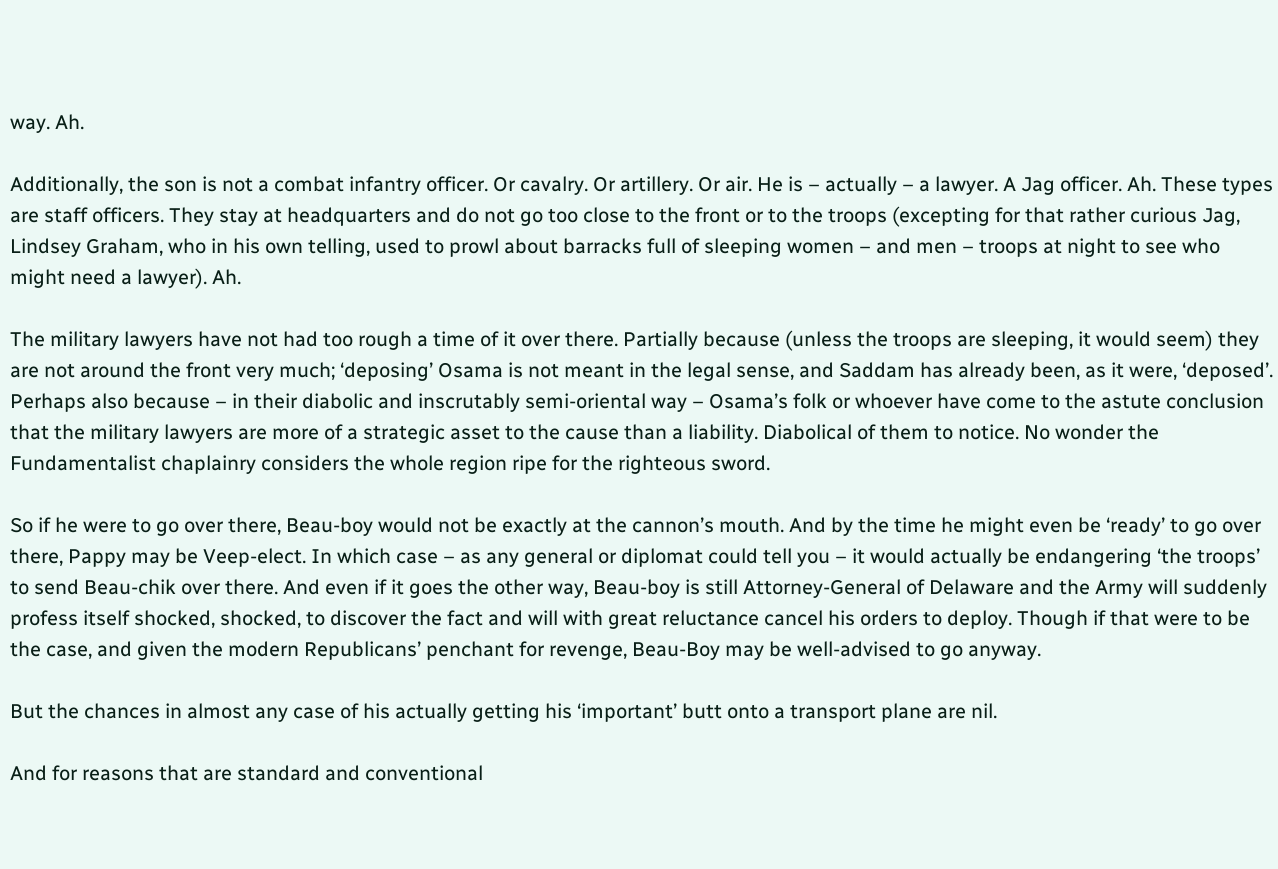way. Ah.

Additionally, the son is not a combat infantry officer. Or cavalry. Or artillery. Or air. He is – actually – a lawyer. A Jag officer. Ah. These types are staff officers. They stay at headquarters and do not go too close to the front or to the troops (excepting for that rather curious Jag, Lindsey Graham, who in his own telling, used to prowl about barracks full of sleeping women – and men – troops at night to see who might need a lawyer). Ah.

The military lawyers have not had too rough a time of it over there. Partially because (unless the troops are sleeping, it would seem) they are not around the front very much; ‘deposing’ Osama is not meant in the legal sense, and Saddam has already been, as it were, ‘deposed’. Perhaps also because – in their diabolic and inscrutably semi-oriental way – Osama’s folk or whoever have come to the astute conclusion that the military lawyers are more of a strategic asset to the cause than a liability. Diabolical of them to notice. No wonder the Fundamentalist chaplainry considers the whole region ripe for the righteous sword.

So if he were to go over there, Beau-boy would not be exactly at the cannon’s mouth. And by the time he might even be ‘ready’ to go over there, Pappy may be Veep-elect. In which case – as any general or diplomat could tell you – it would actually be endangering ‘the troops’ to send Beau-chik over there. And even if it goes the other way, Beau-boy is still Attorney-General of Delaware and the Army will suddenly profess itself shocked, shocked, to discover the fact and will with great reluctance cancel his orders to deploy. Though if that were to be the case, and given the modern Republicans’ penchant for revenge, Beau-Boy may be well-advised to go anyway.

But the chances in almost any case of his actually getting his ‘important’ butt onto a transport plane are nil.

And for reasons that are standard and conventional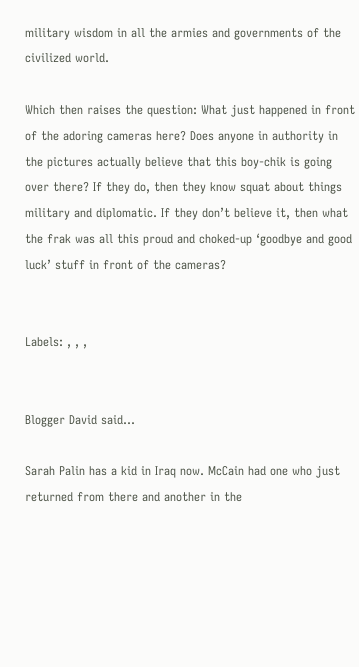military wisdom in all the armies and governments of the civilized world.

Which then raises the question: What just happened in front of the adoring cameras here? Does anyone in authority in the pictures actually believe that this boy-chik is going over there? If they do, then they know squat about things military and diplomatic. If they don’t believe it, then what the frak was all this proud and choked-up ‘goodbye and good luck’ stuff in front of the cameras?


Labels: , , ,


Blogger David said...

Sarah Palin has a kid in Iraq now. McCain had one who just returned from there and another in the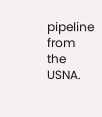pipeline from the USNA.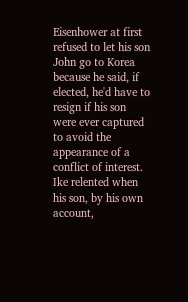Eisenhower at first refused to let his son John go to Korea because he said, if elected, he'd have to resign if his son were ever captured to avoid the appearance of a conflict of interest. Ike relented when his son, by his own account,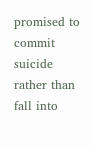promised to commit suicide rather than fall into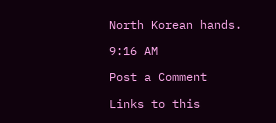North Korean hands.

9:16 AM

Post a Comment

Links to this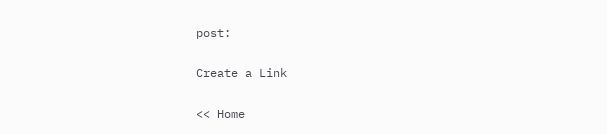post:

Create a Link

<< Home